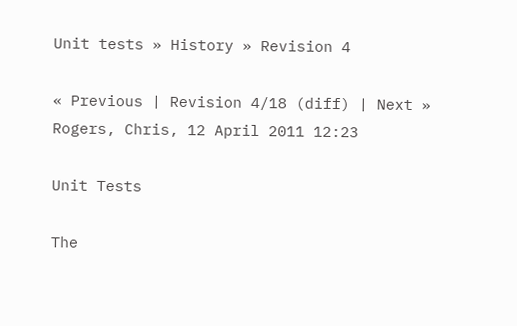Unit tests » History » Revision 4

« Previous | Revision 4/18 (diff) | Next »
Rogers, Chris, 12 April 2011 12:23

Unit Tests

The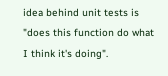idea behind unit tests is "does this function do what I think it's doing".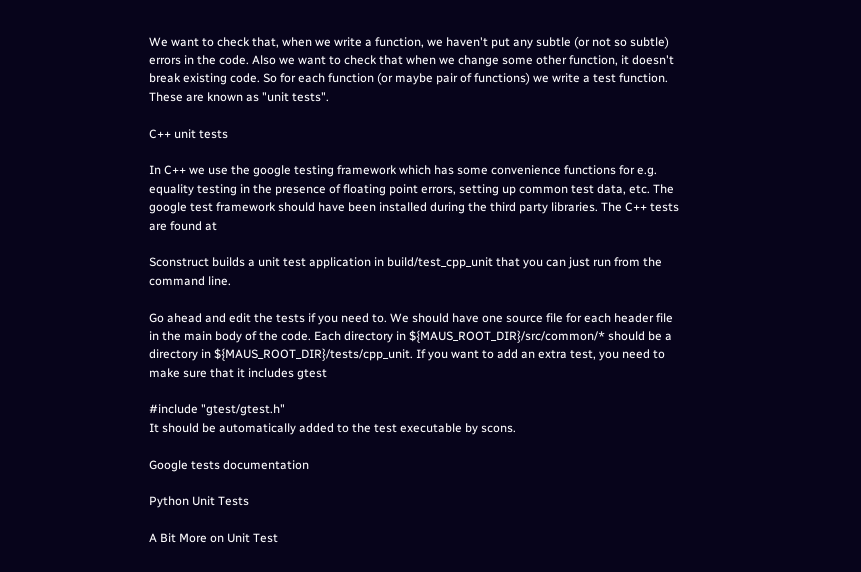We want to check that, when we write a function, we haven't put any subtle (or not so subtle) errors in the code. Also we want to check that when we change some other function, it doesn't break existing code. So for each function (or maybe pair of functions) we write a test function. These are known as "unit tests".

C++ unit tests

In C++ we use the google testing framework which has some convenience functions for e.g. equality testing in the presence of floating point errors, setting up common test data, etc. The google test framework should have been installed during the third party libraries. The C++ tests are found at

Sconstruct builds a unit test application in build/test_cpp_unit that you can just run from the command line.

Go ahead and edit the tests if you need to. We should have one source file for each header file in the main body of the code. Each directory in ${MAUS_ROOT_DIR}/src/common/* should be a directory in ${MAUS_ROOT_DIR}/tests/cpp_unit. If you want to add an extra test, you need to make sure that it includes gtest

#include "gtest/gtest.h"
It should be automatically added to the test executable by scons.

Google tests documentation

Python Unit Tests

A Bit More on Unit Test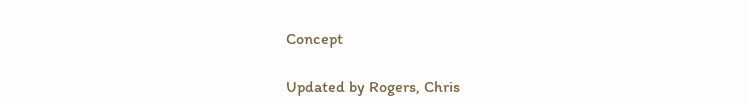Concept

Updated by Rogers, Chris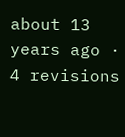about 13 years ago · 4 revisions